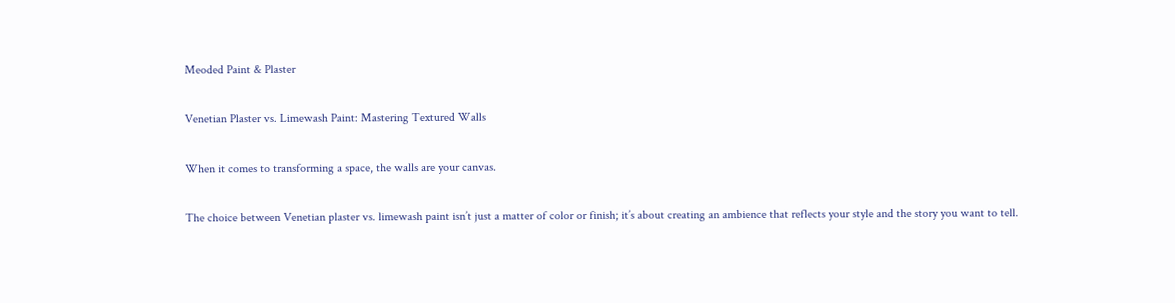Meoded Paint & Plaster

Venetian Plaster vs. Limewash Paint: Mastering Textured Walls

When it comes to transforming a space, the walls are your canvas.

The choice between Venetian plaster vs. limewash paint isn’t just a matter of color or finish; it’s about creating an ambience that reflects your style and the story you want to tell.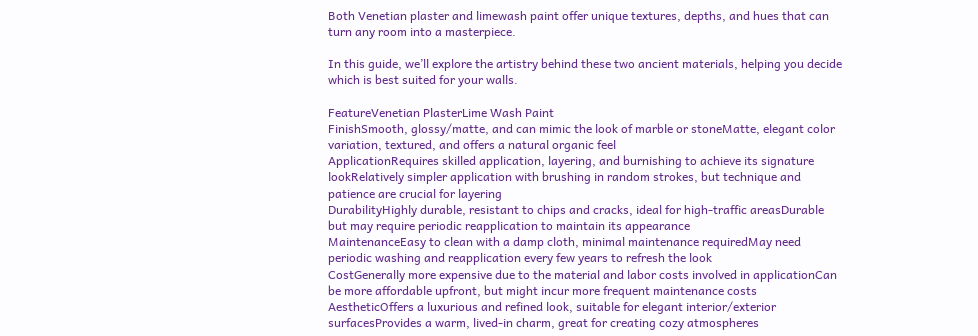Both Venetian plaster and limewash paint offer unique textures, depths, and hues that can turn any room into a masterpiece.

In this guide, we’ll explore the artistry behind these two ancient materials, helping you decide which is best suited for your walls.

FeatureVenetian PlasterLime Wash Paint
FinishSmooth, glossy/matte, and can mimic the look of marble or stoneMatte, elegant color variation, textured, and offers a natural organic feel
ApplicationRequires skilled application, layering, and burnishing to achieve its signature lookRelatively simpler application with brushing in random strokes, but technique and patience are crucial for layering
DurabilityHighly durable, resistant to chips and cracks, ideal for high-traffic areasDurable but may require periodic reapplication to maintain its appearance
MaintenanceEasy to clean with a damp cloth, minimal maintenance requiredMay need periodic washing and reapplication every few years to refresh the look
CostGenerally more expensive due to the material and labor costs involved in applicationCan be more affordable upfront, but might incur more frequent maintenance costs
AestheticOffers a luxurious and refined look, suitable for elegant interior/exterior surfacesProvides a warm, lived-in charm, great for creating cozy atmospheres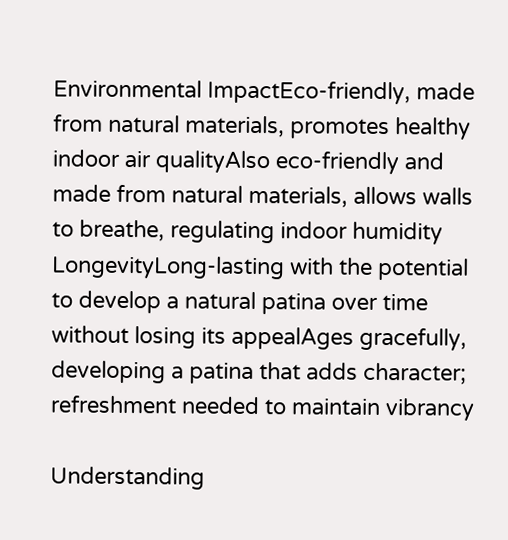Environmental ImpactEco-friendly, made from natural materials, promotes healthy indoor air qualityAlso eco-friendly and made from natural materials, allows walls to breathe, regulating indoor humidity
LongevityLong-lasting with the potential to develop a natural patina over time without losing its appealAges gracefully, developing a patina that adds character; refreshment needed to maintain vibrancy

Understanding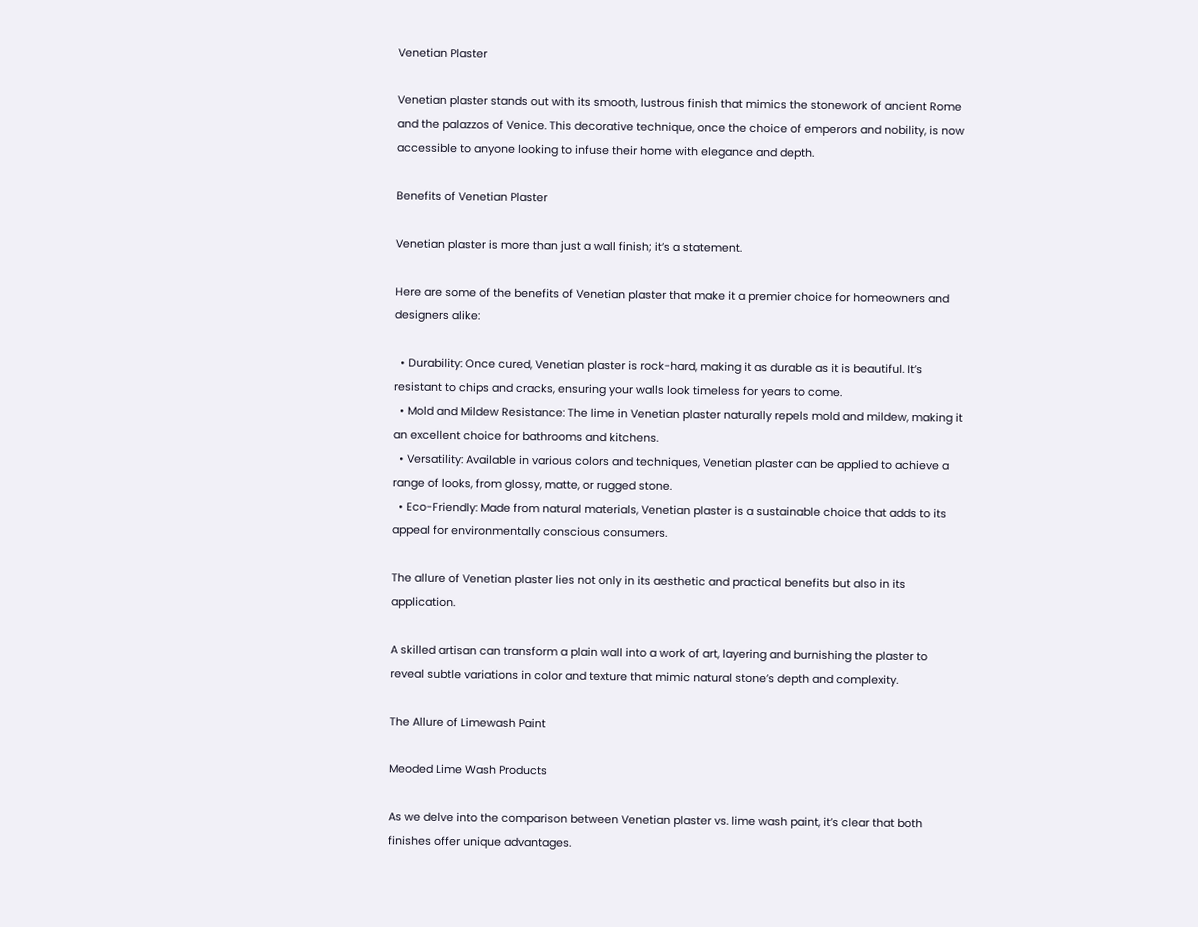Venetian Plaster

Venetian plaster stands out with its smooth, lustrous finish that mimics the stonework of ancient Rome and the palazzos of Venice. This decorative technique, once the choice of emperors and nobility, is now accessible to anyone looking to infuse their home with elegance and depth.

Benefits of Venetian Plaster

Venetian plaster is more than just a wall finish; it’s a statement.

Here are some of the benefits of Venetian plaster that make it a premier choice for homeowners and designers alike:

  • Durability: Once cured, Venetian plaster is rock-hard, making it as durable as it is beautiful. It’s resistant to chips and cracks, ensuring your walls look timeless for years to come.
  • Mold and Mildew Resistance: The lime in Venetian plaster naturally repels mold and mildew, making it an excellent choice for bathrooms and kitchens.
  • Versatility: Available in various colors and techniques, Venetian plaster can be applied to achieve a range of looks, from glossy, matte, or rugged stone.
  • Eco-Friendly: Made from natural materials, Venetian plaster is a sustainable choice that adds to its appeal for environmentally conscious consumers.

The allure of Venetian plaster lies not only in its aesthetic and practical benefits but also in its application.

A skilled artisan can transform a plain wall into a work of art, layering and burnishing the plaster to reveal subtle variations in color and texture that mimic natural stone’s depth and complexity.

The Allure of Limewash Paint

Meoded Lime Wash Products

As we delve into the comparison between Venetian plaster vs. lime wash paint, it’s clear that both finishes offer unique advantages.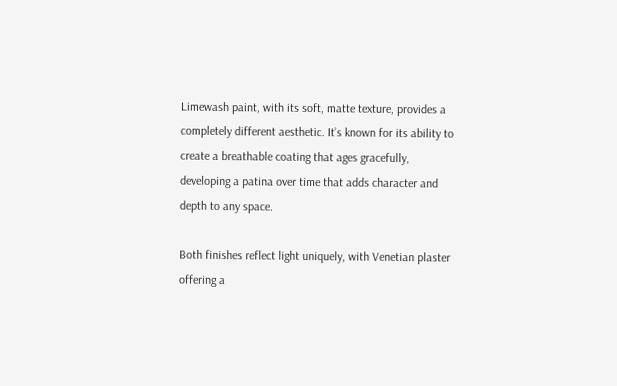Limewash paint, with its soft, matte texture, provides a completely different aesthetic. It’s known for its ability to create a breathable coating that ages gracefully, developing a patina over time that adds character and depth to any space.

Both finishes reflect light uniquely, with Venetian plaster offering a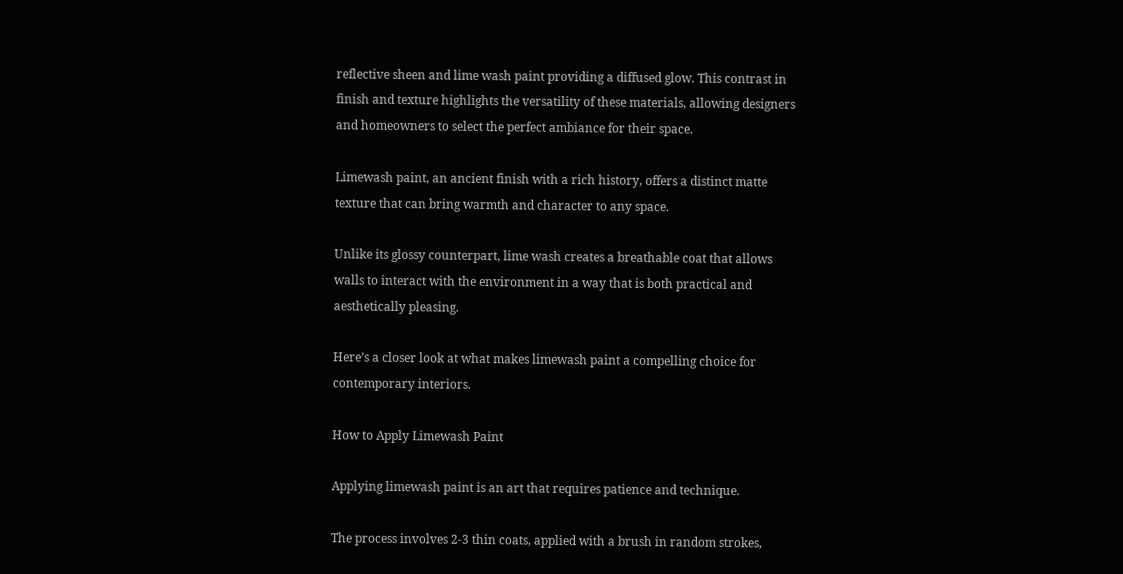reflective sheen and lime wash paint providing a diffused glow. This contrast in finish and texture highlights the versatility of these materials, allowing designers and homeowners to select the perfect ambiance for their space.

Limewash paint, an ancient finish with a rich history, offers a distinct matte texture that can bring warmth and character to any space.

Unlike its glossy counterpart, lime wash creates a breathable coat that allows walls to interact with the environment in a way that is both practical and aesthetically pleasing.

Here’s a closer look at what makes limewash paint a compelling choice for contemporary interiors.

How to Apply Limewash Paint

Applying limewash paint is an art that requires patience and technique.

The process involves 2-3 thin coats, applied with a brush in random strokes,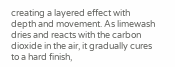creating a layered effect with depth and movement. As limewash dries and reacts with the carbon dioxide in the air, it gradually cures to a hard finish,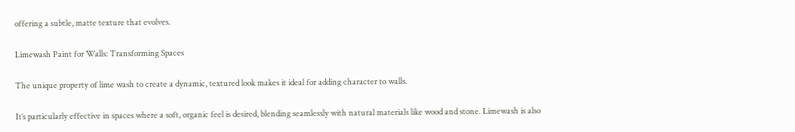offering a subtle, matte texture that evolves.

Limewash Paint for Walls: Transforming Spaces

The unique property of lime wash to create a dynamic, textured look makes it ideal for adding character to walls.

It’s particularly effective in spaces where a soft, organic feel is desired, blending seamlessly with natural materials like wood and stone. Limewash is also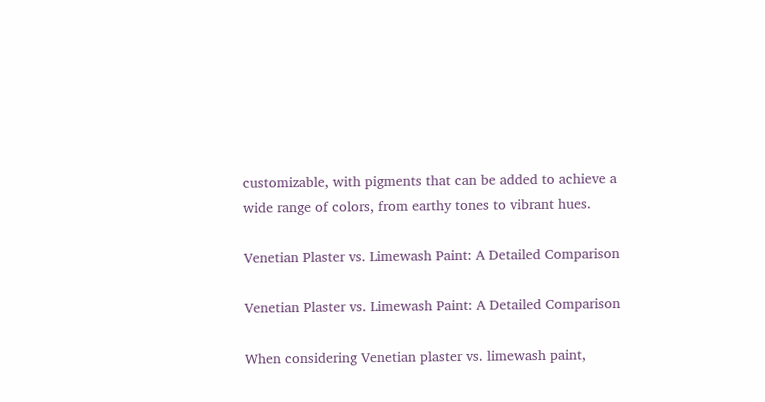customizable, with pigments that can be added to achieve a wide range of colors, from earthy tones to vibrant hues.

Venetian Plaster vs. Limewash Paint: A Detailed Comparison

Venetian Plaster vs. Limewash Paint: A Detailed Comparison

When considering Venetian plaster vs. limewash paint,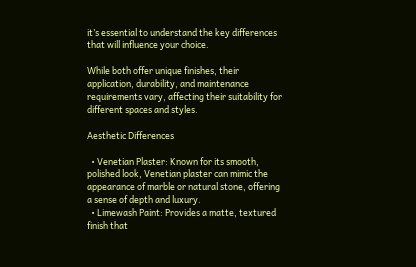it’s essential to understand the key differences that will influence your choice.

While both offer unique finishes, their application, durability, and maintenance requirements vary, affecting their suitability for different spaces and styles.

Aesthetic Differences

  • Venetian Plaster: Known for its smooth, polished look, Venetian plaster can mimic the appearance of marble or natural stone, offering a sense of depth and luxury.
  • Limewash Paint: Provides a matte, textured finish that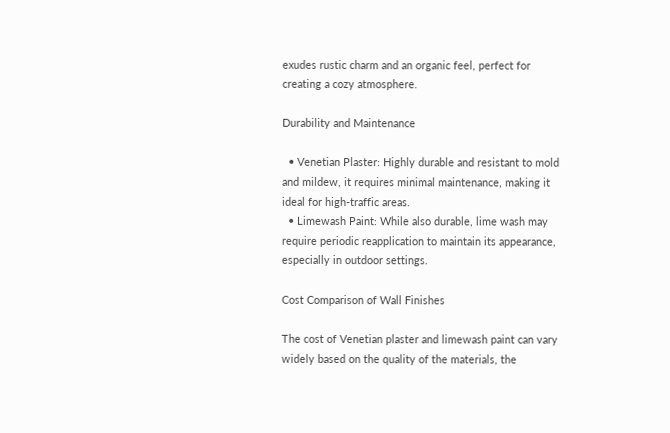exudes rustic charm and an organic feel, perfect for creating a cozy atmosphere.

Durability and Maintenance

  • Venetian Plaster: Highly durable and resistant to mold and mildew, it requires minimal maintenance, making it ideal for high-traffic areas.
  • Limewash Paint: While also durable, lime wash may require periodic reapplication to maintain its appearance, especially in outdoor settings.

Cost Comparison of Wall Finishes

The cost of Venetian plaster and limewash paint can vary widely based on the quality of the materials, the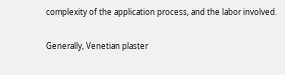complexity of the application process, and the labor involved.

Generally, Venetian plaster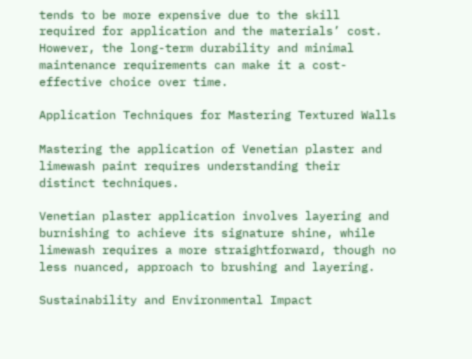tends to be more expensive due to the skill required for application and the materials’ cost. However, the long-term durability and minimal maintenance requirements can make it a cost-effective choice over time.

Application Techniques for Mastering Textured Walls

Mastering the application of Venetian plaster and limewash paint requires understanding their distinct techniques.

Venetian plaster application involves layering and burnishing to achieve its signature shine, while limewash requires a more straightforward, though no less nuanced, approach to brushing and layering.

Sustainability and Environmental Impact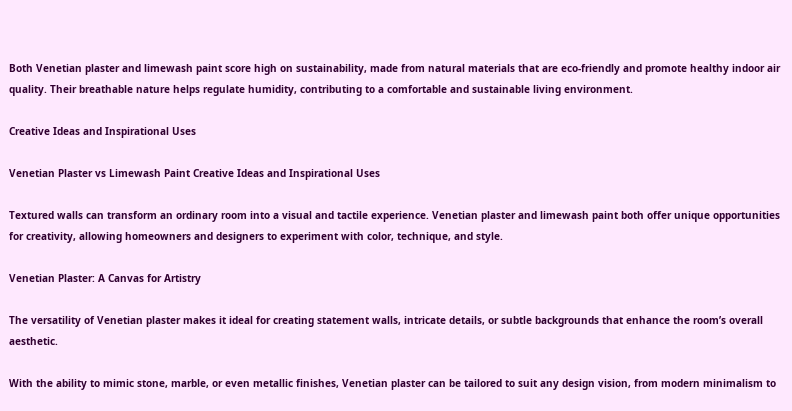Both Venetian plaster and limewash paint score high on sustainability, made from natural materials that are eco-friendly and promote healthy indoor air quality. Their breathable nature helps regulate humidity, contributing to a comfortable and sustainable living environment.

Creative Ideas and Inspirational Uses

Venetian Plaster vs Limewash Paint Creative Ideas and Inspirational Uses

Textured walls can transform an ordinary room into a visual and tactile experience. Venetian plaster and limewash paint both offer unique opportunities for creativity, allowing homeowners and designers to experiment with color, technique, and style.

Venetian Plaster: A Canvas for Artistry

The versatility of Venetian plaster makes it ideal for creating statement walls, intricate details, or subtle backgrounds that enhance the room’s overall aesthetic.

With the ability to mimic stone, marble, or even metallic finishes, Venetian plaster can be tailored to suit any design vision, from modern minimalism to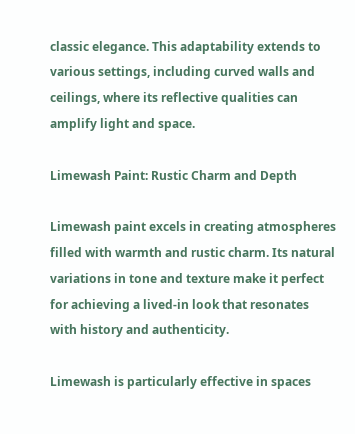classic elegance. This adaptability extends to various settings, including curved walls and ceilings, where its reflective qualities can amplify light and space.

Limewash Paint: Rustic Charm and Depth

Limewash paint excels in creating atmospheres filled with warmth and rustic charm. Its natural variations in tone and texture make it perfect for achieving a lived-in look that resonates with history and authenticity.

Limewash is particularly effective in spaces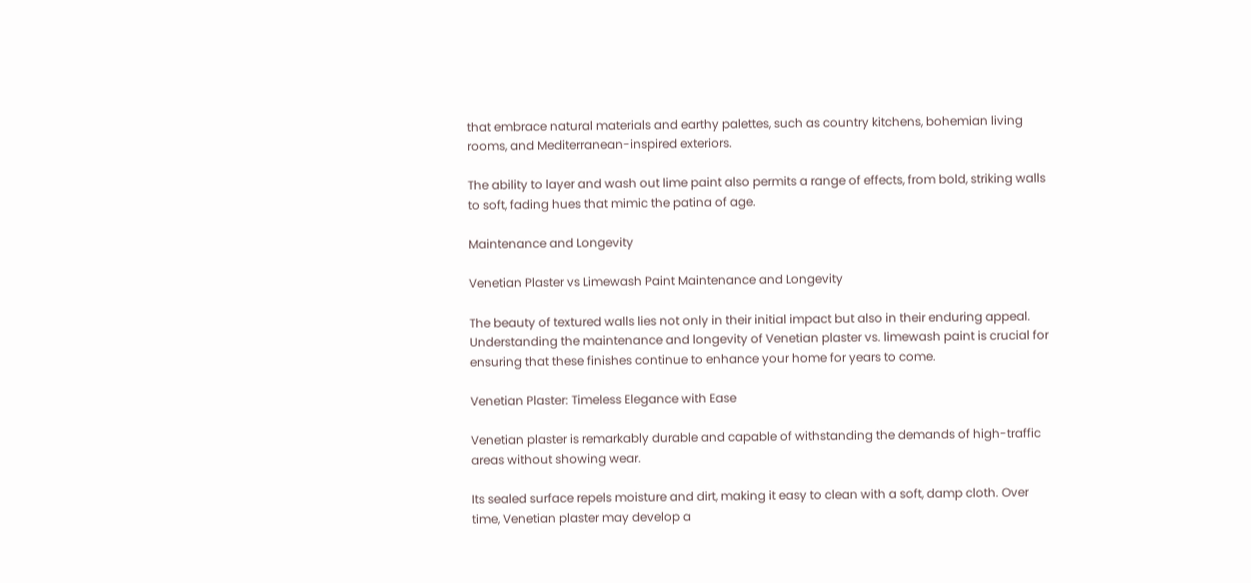that embrace natural materials and earthy palettes, such as country kitchens, bohemian living rooms, and Mediterranean-inspired exteriors.

The ability to layer and wash out lime paint also permits a range of effects, from bold, striking walls to soft, fading hues that mimic the patina of age.

Maintenance and Longevity

Venetian Plaster vs Limewash Paint Maintenance and Longevity

The beauty of textured walls lies not only in their initial impact but also in their enduring appeal. Understanding the maintenance and longevity of Venetian plaster vs. limewash paint is crucial for ensuring that these finishes continue to enhance your home for years to come.

Venetian Plaster: Timeless Elegance with Ease

Venetian plaster is remarkably durable and capable of withstanding the demands of high-traffic areas without showing wear.

Its sealed surface repels moisture and dirt, making it easy to clean with a soft, damp cloth. Over time, Venetian plaster may develop a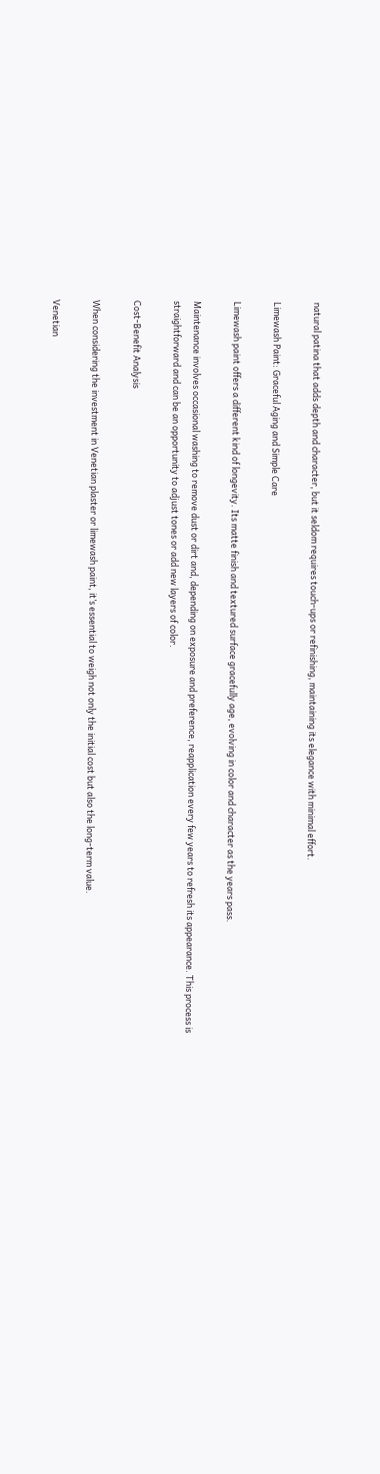natural patina that adds depth and character, but it seldom requires touch-ups or refinishing, maintaining its elegance with minimal effort.

Limewash Paint: Graceful Aging and Simple Care

Limewash paint offers a different kind of longevity. Its matte finish and textured surface gracefully age, evolving in color and character as the years pass.

Maintenance involves occasional washing to remove dust or dirt and, depending on exposure and preference, reapplication every few years to refresh its appearance. This process is straightforward and can be an opportunity to adjust tones or add new layers of color.

Cost-Benefit Analysis

When considering the investment in Venetian plaster or limewash paint, it’s essential to weigh not only the initial cost but also the long-term value.

Venetian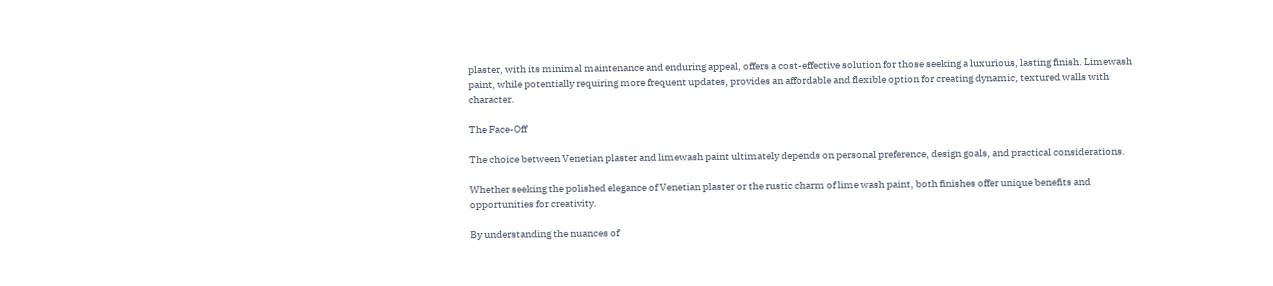plaster, with its minimal maintenance and enduring appeal, offers a cost-effective solution for those seeking a luxurious, lasting finish. Limewash paint, while potentially requiring more frequent updates, provides an affordable and flexible option for creating dynamic, textured walls with character.

The Face-Off

The choice between Venetian plaster and limewash paint ultimately depends on personal preference, design goals, and practical considerations.

Whether seeking the polished elegance of Venetian plaster or the rustic charm of lime wash paint, both finishes offer unique benefits and opportunities for creativity.

By understanding the nuances of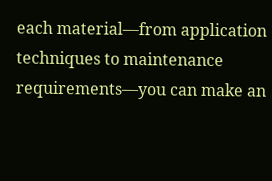each material—from application techniques to maintenance requirements—you can make an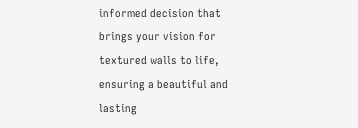informed decision that brings your vision for textured walls to life, ensuring a beautiful and lasting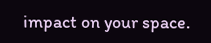impact on your space.